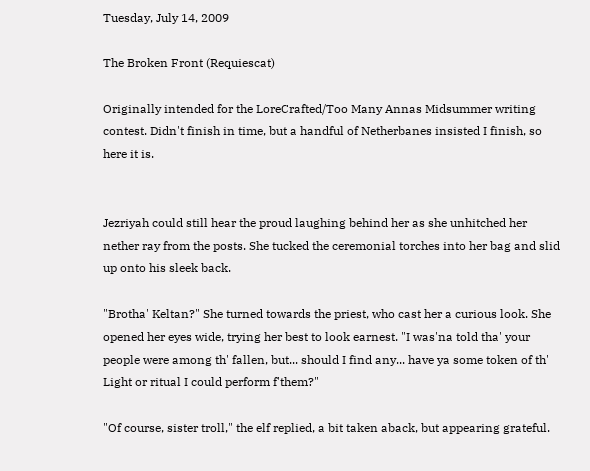Tuesday, July 14, 2009

The Broken Front (Requiescat)

Originally intended for the LoreCrafted/Too Many Annas Midsummer writing contest. Didn't finish in time, but a handful of Netherbanes insisted I finish, so here it is.


Jezriyah could still hear the proud laughing behind her as she unhitched her nether ray from the posts. She tucked the ceremonial torches into her bag and slid up onto his sleek back.

"Brotha' Keltan?" She turned towards the priest, who cast her a curious look. She opened her eyes wide, trying her best to look earnest. "I was'na told tha' your people were among th' fallen, but... should I find any... have ya some token of th' Light or ritual I could perform f'them?"

"Of course, sister troll," the elf replied, a bit taken aback, but appearing grateful.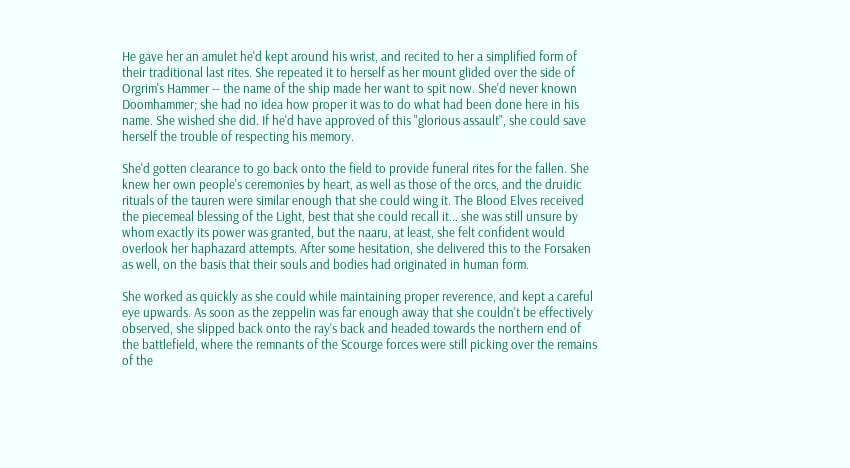He gave her an amulet he'd kept around his wrist, and recited to her a simplified form of their traditional last rites. She repeated it to herself as her mount glided over the side of Orgrim's Hammer -- the name of the ship made her want to spit now. She'd never known Doomhammer; she had no idea how proper it was to do what had been done here in his name. She wished she did. If he'd have approved of this "glorious assault", she could save herself the trouble of respecting his memory.

She'd gotten clearance to go back onto the field to provide funeral rites for the fallen. She knew her own people's ceremonies by heart, as well as those of the orcs, and the druidic rituals of the tauren were similar enough that she could wing it. The Blood Elves received the piecemeal blessing of the Light, best that she could recall it... she was still unsure by whom exactly its power was granted, but the naaru, at least, she felt confident would overlook her haphazard attempts. After some hesitation, she delivered this to the Forsaken as well, on the basis that their souls and bodies had originated in human form.

She worked as quickly as she could while maintaining proper reverence, and kept a careful eye upwards. As soon as the zeppelin was far enough away that she couldn't be effectively observed, she slipped back onto the ray's back and headed towards the northern end of the battlefield, where the remnants of the Scourge forces were still picking over the remains of the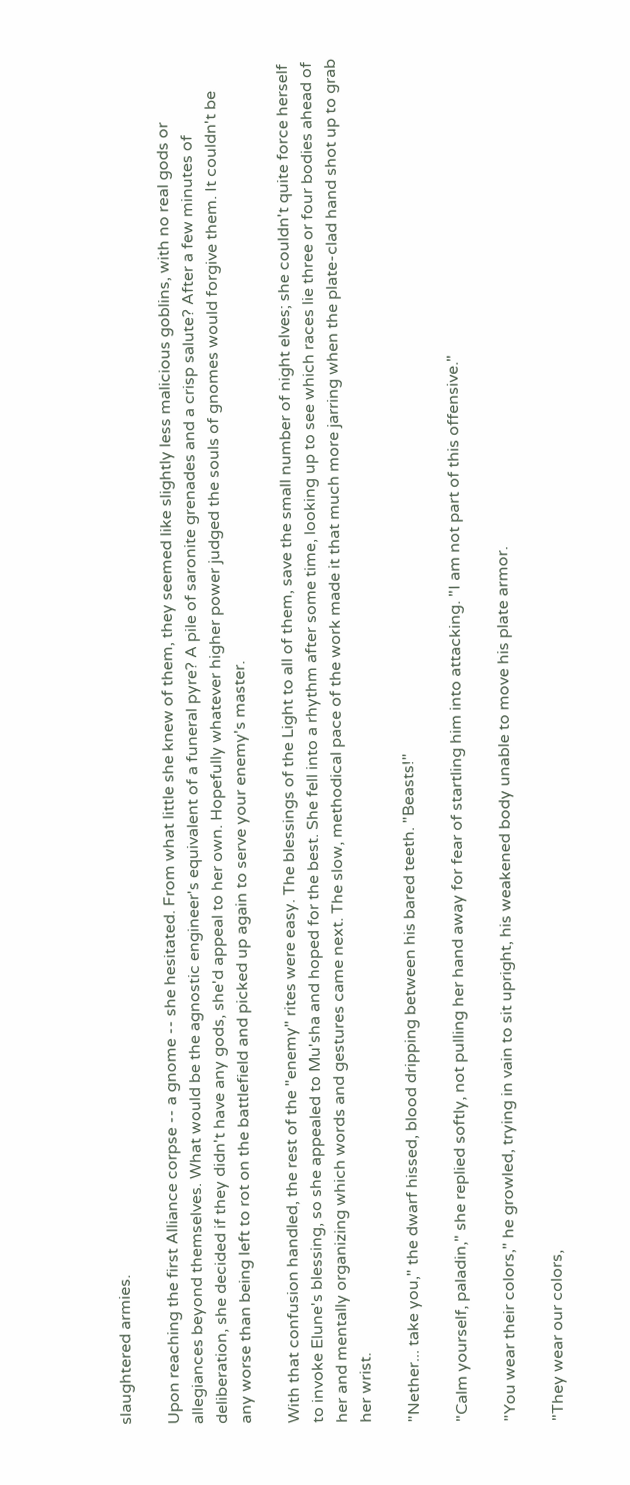slaughtered armies.

Upon reaching the first Alliance corpse -- a gnome -- she hesitated. From what little she knew of them, they seemed like slightly less malicious goblins, with no real gods or allegiances beyond themselves. What would be the agnostic engineer's equivalent of a funeral pyre? A pile of saronite grenades and a crisp salute? After a few minutes of deliberation, she decided if they didn't have any gods, she'd appeal to her own. Hopefully whatever higher power judged the souls of gnomes would forgive them. It couldn't be any worse than being left to rot on the battlefield and picked up again to serve your enemy's master.

With that confusion handled, the rest of the "enemy" rites were easy. The blessings of the Light to all of them, save the small number of night elves; she couldn't quite force herself to invoke Elune's blessing, so she appealed to Mu'sha and hoped for the best. She fell into a rhythm after some time, looking up to see which races lie three or four bodies ahead of her and mentally organizing which words and gestures came next. The slow, methodical pace of the work made it that much more jarring when the plate-clad hand shot up to grab her wrist.

"Nether... take you," the dwarf hissed, blood dripping between his bared teeth. "Beasts!"

"Calm yourself, paladin," she replied softly, not pulling her hand away for fear of startling him into attacking. "I am not part of this offensive."

"You wear their colors," he growled, trying in vain to sit upright, his weakened body unable to move his plate armor.

"They wear our colors,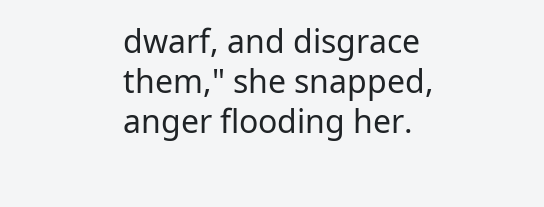dwarf, and disgrace them," she snapped, anger flooding her.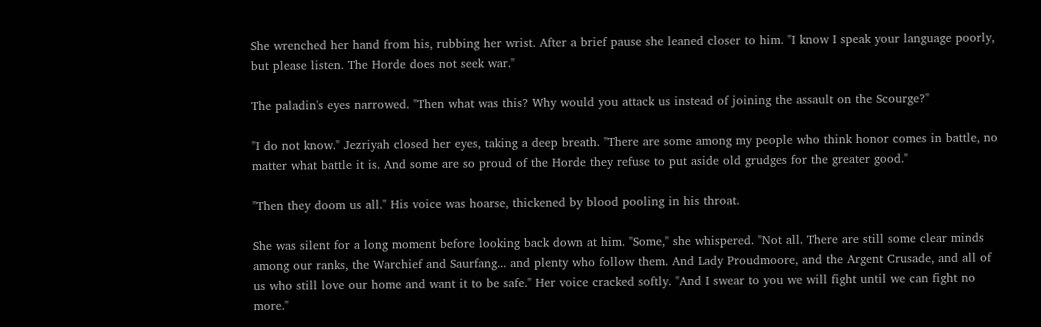She wrenched her hand from his, rubbing her wrist. After a brief pause she leaned closer to him. "I know I speak your language poorly, but please listen. The Horde does not seek war."

The paladin's eyes narrowed. "Then what was this? Why would you attack us instead of joining the assault on the Scourge?"

"I do not know." Jezriyah closed her eyes, taking a deep breath. "There are some among my people who think honor comes in battle, no matter what battle it is. And some are so proud of the Horde they refuse to put aside old grudges for the greater good."

"Then they doom us all." His voice was hoarse, thickened by blood pooling in his throat.

She was silent for a long moment before looking back down at him. "Some," she whispered. "Not all. There are still some clear minds among our ranks, the Warchief and Saurfang... and plenty who follow them. And Lady Proudmoore, and the Argent Crusade, and all of us who still love our home and want it to be safe." Her voice cracked softly. "And I swear to you we will fight until we can fight no more."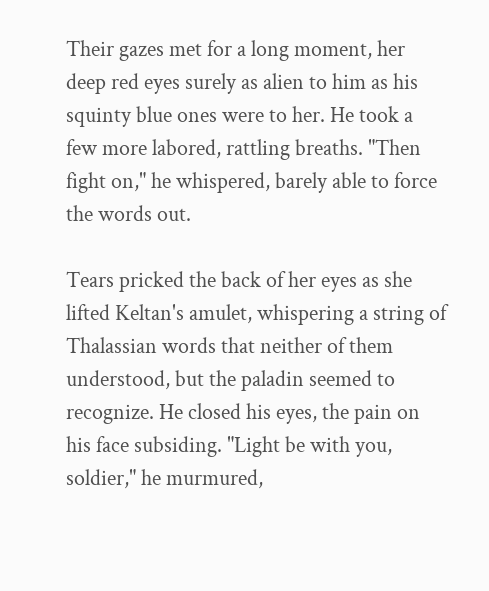Their gazes met for a long moment, her deep red eyes surely as alien to him as his squinty blue ones were to her. He took a few more labored, rattling breaths. "Then fight on," he whispered, barely able to force the words out.

Tears pricked the back of her eyes as she lifted Keltan's amulet, whispering a string of Thalassian words that neither of them understood, but the paladin seemed to recognize. He closed his eyes, the pain on his face subsiding. "Light be with you, soldier," he murmured,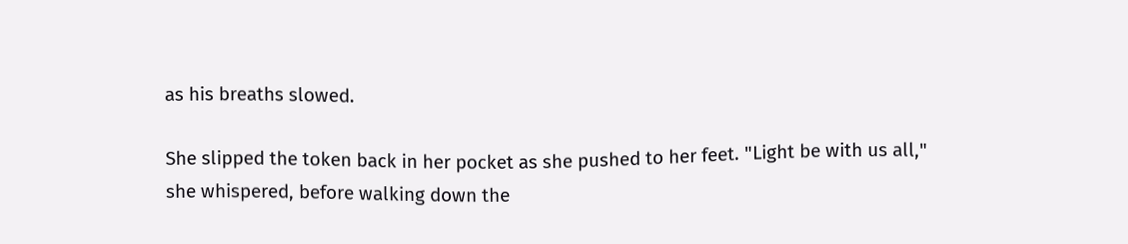as his breaths slowed.

She slipped the token back in her pocket as she pushed to her feet. "Light be with us all," she whispered, before walking down the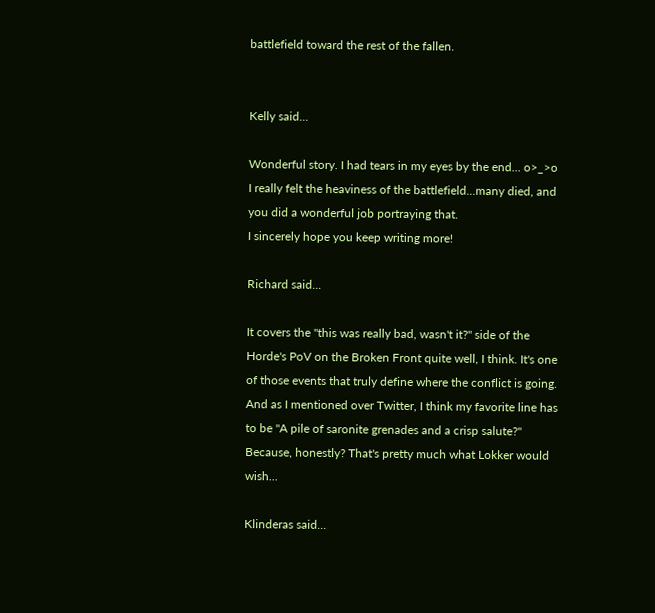battlefield toward the rest of the fallen.


Kelly said...

Wonderful story. I had tears in my eyes by the end... o>_>o
I really felt the heaviness of the battlefield...many died, and you did a wonderful job portraying that.
I sincerely hope you keep writing more!

Richard said...

It covers the "this was really bad, wasn't it?" side of the Horde's PoV on the Broken Front quite well, I think. It's one of those events that truly define where the conflict is going.
And as I mentioned over Twitter, I think my favorite line has to be "A pile of saronite grenades and a crisp salute?" Because, honestly? That's pretty much what Lokker would wish...

Klinderas said...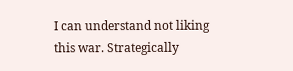I can understand not liking this war. Strategically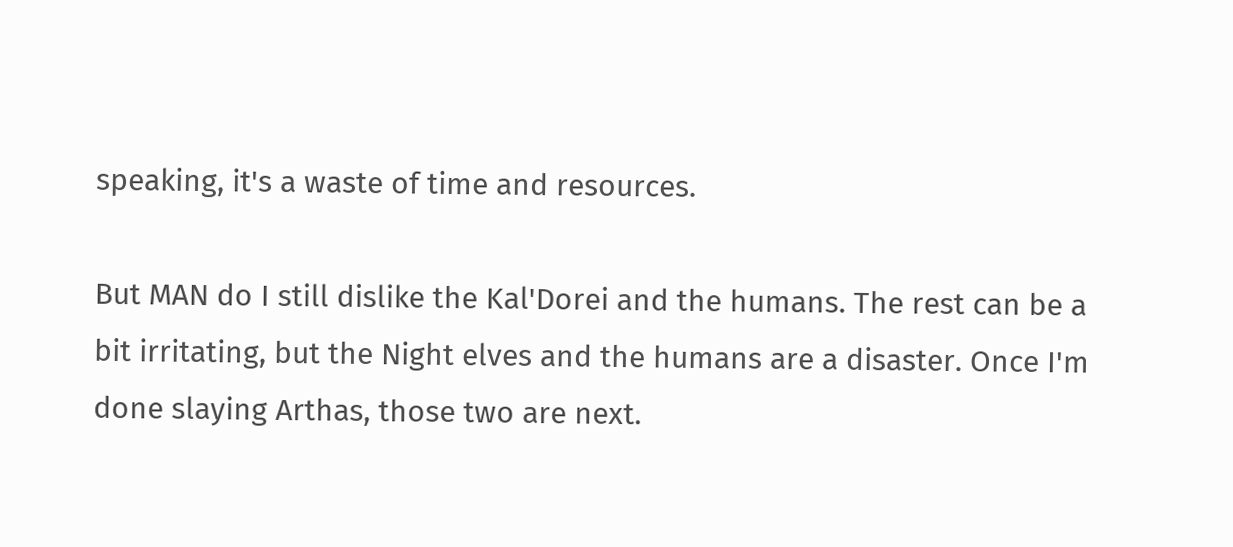speaking, it's a waste of time and resources.

But MAN do I still dislike the Kal'Dorei and the humans. The rest can be a bit irritating, but the Night elves and the humans are a disaster. Once I'm done slaying Arthas, those two are next.